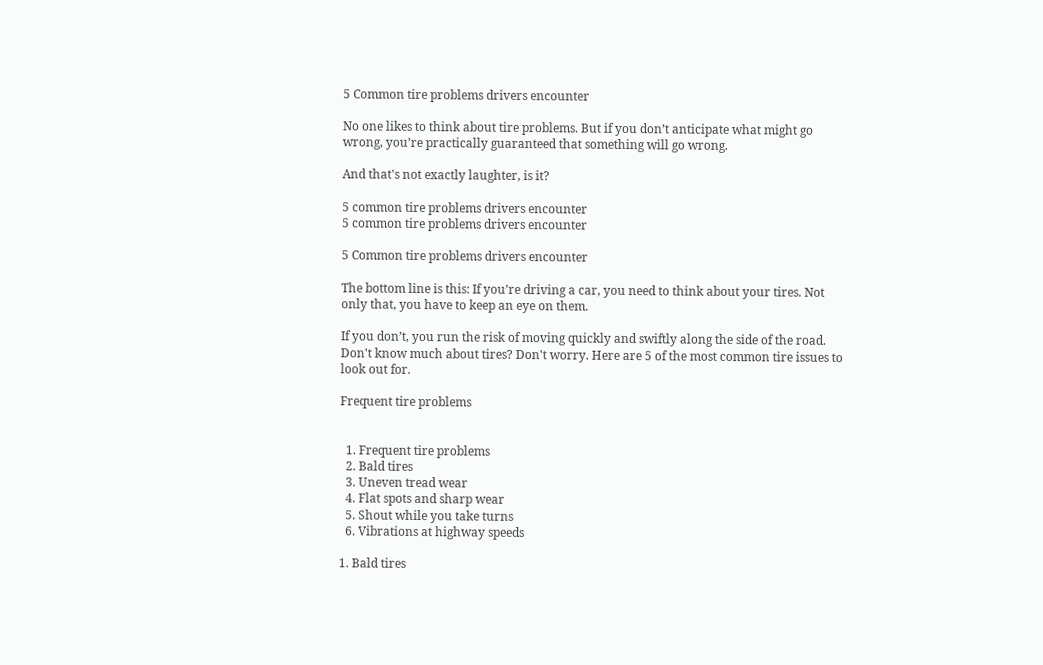5 Common tire problems drivers encounter

No one likes to think about tire problems. But if you don’t anticipate what might go wrong, you’re practically guaranteed that something will go wrong.

And that's not exactly laughter, is it?

5 common tire problems drivers encounter
5 common tire problems drivers encounter

5 Common tire problems drivers encounter

The bottom line is this: If you’re driving a car, you need to think about your tires. Not only that, you have to keep an eye on them.

If you don’t, you run the risk of moving quickly and swiftly along the side of the road. Don't know much about tires? Don't worry. Here are 5 of the most common tire issues to look out for.

Frequent tire problems


  1. Frequent tire problems
  2. Bald tires
  3. Uneven tread wear
  4. Flat spots and sharp wear
  5. Shout while you take turns
  6. Vibrations at highway speeds

1. Bald tires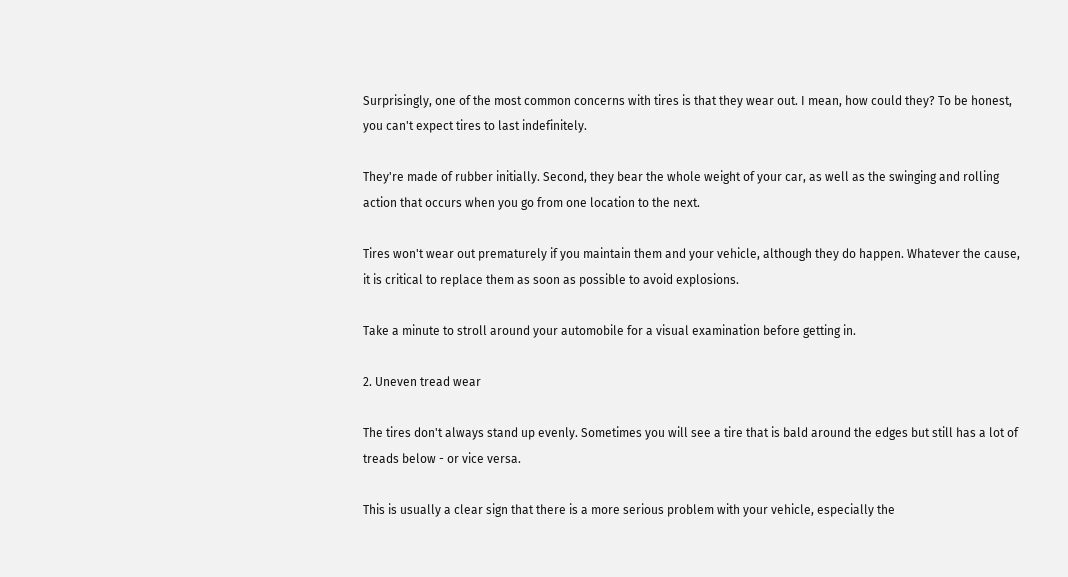Surprisingly, one of the most common concerns with tires is that they wear out. I mean, how could they? To be honest, you can't expect tires to last indefinitely.

They're made of rubber initially. Second, they bear the whole weight of your car, as well as the swinging and rolling action that occurs when you go from one location to the next.

Tires won't wear out prematurely if you maintain them and your vehicle, although they do happen. Whatever the cause, it is critical to replace them as soon as possible to avoid explosions.

Take a minute to stroll around your automobile for a visual examination before getting in.

2. Uneven tread wear

The tires don't always stand up evenly. Sometimes you will see a tire that is bald around the edges but still has a lot of treads below - or vice versa.

This is usually a clear sign that there is a more serious problem with your vehicle, especially the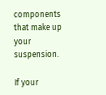components that make up your suspension.

If your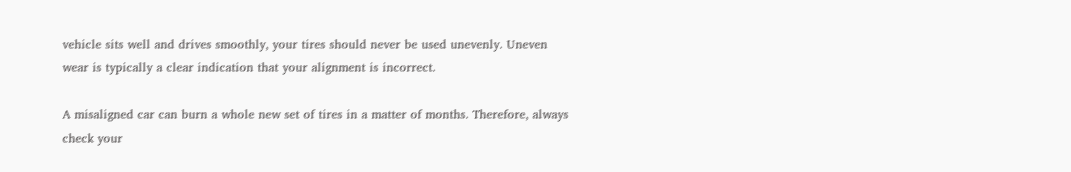vehicle sits well and drives smoothly, your tires should never be used unevenly. Uneven wear is typically a clear indication that your alignment is incorrect.

A misaligned car can burn a whole new set of tires in a matter of months. Therefore, always check your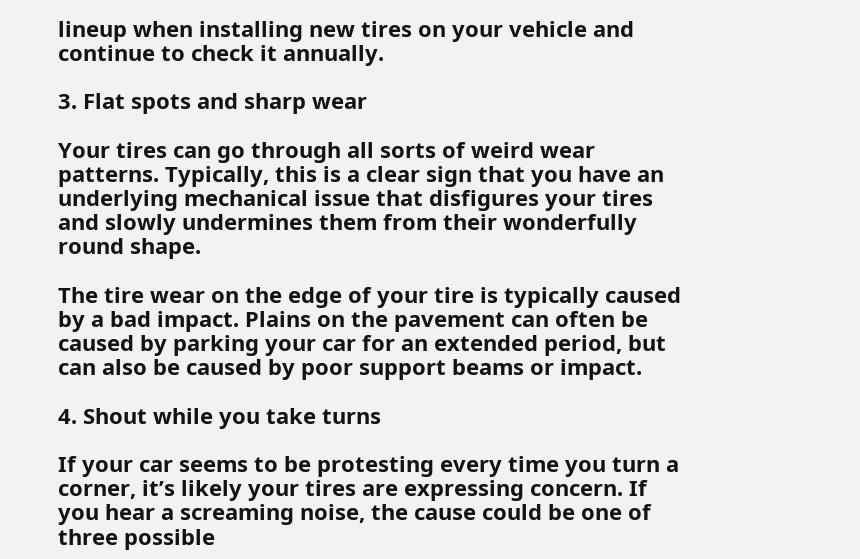lineup when installing new tires on your vehicle and continue to check it annually.

3. Flat spots and sharp wear

Your tires can go through all sorts of weird wear patterns. Typically, this is a clear sign that you have an underlying mechanical issue that disfigures your tires and slowly undermines them from their wonderfully round shape.

The tire wear on the edge of your tire is typically caused by a bad impact. Plains on the pavement can often be caused by parking your car for an extended period, but can also be caused by poor support beams or impact.

4. Shout while you take turns

If your car seems to be protesting every time you turn a corner, it’s likely your tires are expressing concern. If you hear a screaming noise, the cause could be one of three possible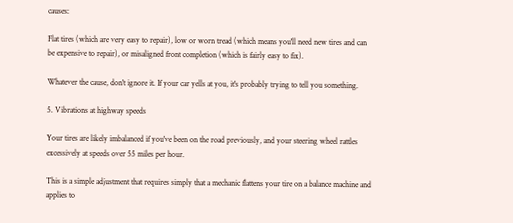causes:

Flat tires (which are very easy to repair), low or worn tread (which means you'll need new tires and can be expensive to repair), or misaligned front completion (which is fairly easy to fix).

Whatever the cause, don't ignore it. If your car yells at you, it's probably trying to tell you something.

5. Vibrations at highway speeds

Your tires are likely imbalanced if you've been on the road previously, and your steering wheel rattles excessively at speeds over 55 miles per hour.

This is a simple adjustment that requires simply that a mechanic flattens your tire on a balance machine and applies to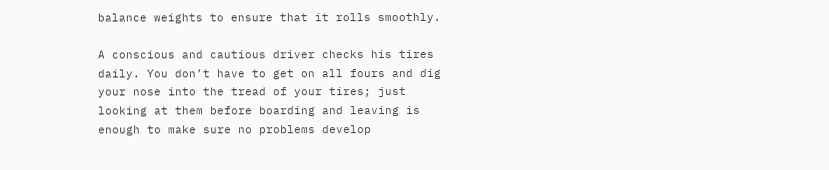balance weights to ensure that it rolls smoothly.

A conscious and cautious driver checks his tires daily. You don’t have to get on all fours and dig your nose into the tread of your tires; just looking at them before boarding and leaving is enough to make sure no problems develop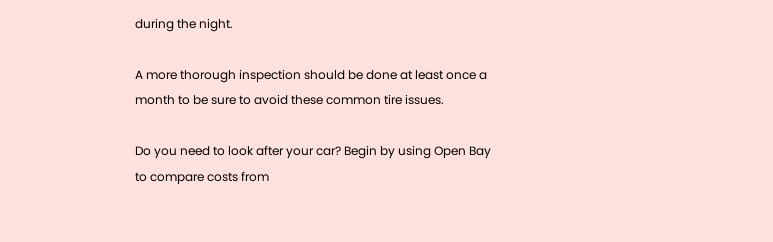during the night.

A more thorough inspection should be done at least once a month to be sure to avoid these common tire issues.

Do you need to look after your car? Begin by using Open Bay to compare costs from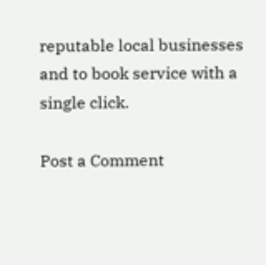reputable local businesses and to book service with a single click.

Post a Comment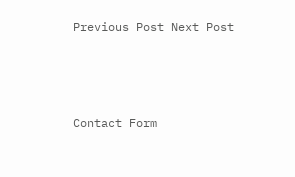Previous Post Next Post



Contact Form